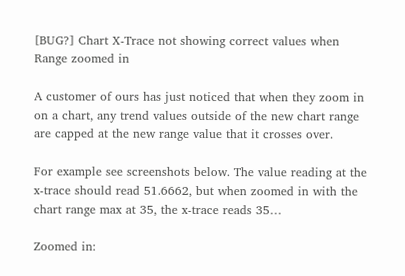[BUG?] Chart X-Trace not showing correct values when Range zoomed in

A customer of ours has just noticed that when they zoom in on a chart, any trend values outside of the new chart range are capped at the new range value that it crosses over.

For example see screenshots below. The value reading at the x-trace should read 51.6662, but when zoomed in with the chart range max at 35, the x-trace reads 35…

Zoomed in: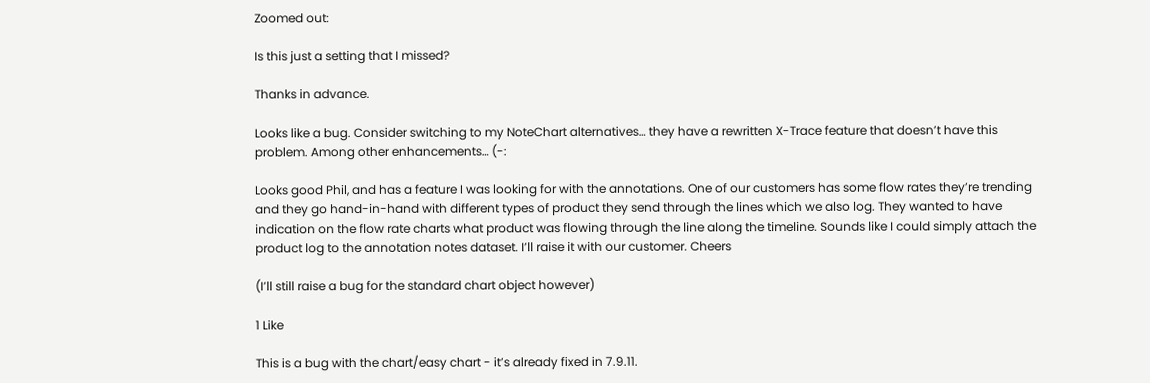Zoomed out:

Is this just a setting that I missed?

Thanks in advance.

Looks like a bug. Consider switching to my NoteChart alternatives… they have a rewritten X-Trace feature that doesn’t have this problem. Among other enhancements… (-:

Looks good Phil, and has a feature I was looking for with the annotations. One of our customers has some flow rates they’re trending and they go hand-in-hand with different types of product they send through the lines which we also log. They wanted to have indication on the flow rate charts what product was flowing through the line along the timeline. Sounds like I could simply attach the product log to the annotation notes dataset. I’ll raise it with our customer. Cheers

(I’ll still raise a bug for the standard chart object however)

1 Like

This is a bug with the chart/easy chart - it’s already fixed in 7.9.11.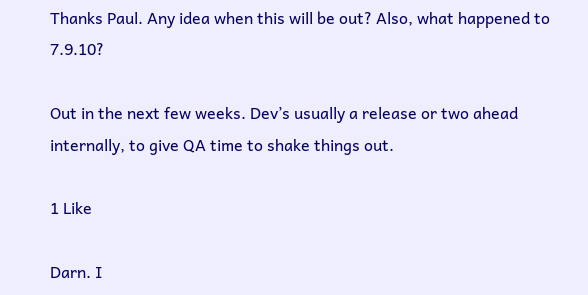Thanks Paul. Any idea when this will be out? Also, what happened to 7.9.10?

Out in the next few weeks. Dev’s usually a release or two ahead internally, to give QA time to shake things out.

1 Like

Darn. I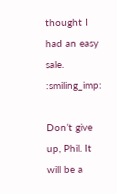thought I had an easy sale. :smiling_imp:

Don’t give up, Phil. It will be a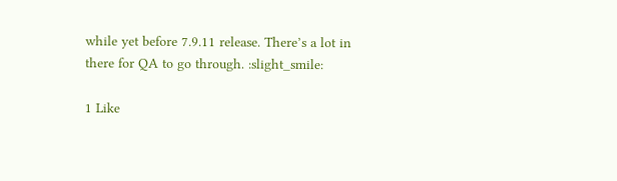while yet before 7.9.11 release. There’s a lot in there for QA to go through. :slight_smile:

1 Like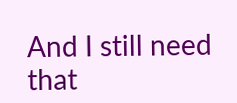And I still need that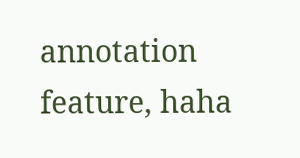annotation feature, haha